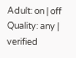Adult: on | off         Quality: any | verified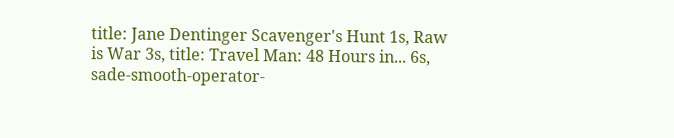title: Jane Dentinger Scavenger's Hunt 1s, Raw is War 3s, title: Travel Man: 48 Hours in... 6s, sade-smooth-operator-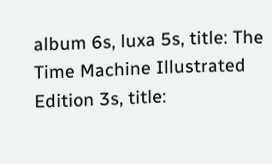album 6s, luxa 5s, title: The Time Machine Illustrated Edition 3s, title: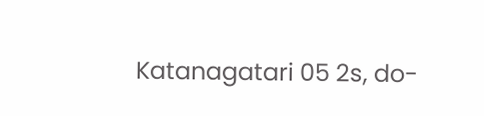Katanagatari 05 2s, do-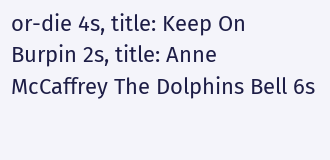or-die 4s, title: Keep On Burpin 2s, title: Anne McCaffrey The Dolphins Bell 6s